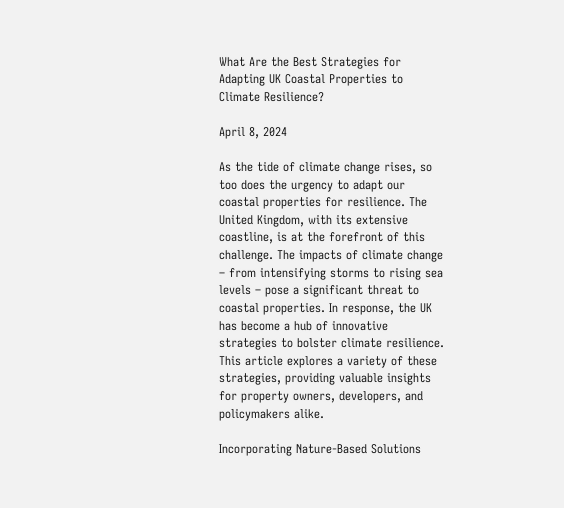What Are the Best Strategies for Adapting UK Coastal Properties to Climate Resilience?

April 8, 2024

As the tide of climate change rises, so too does the urgency to adapt our coastal properties for resilience. The United Kingdom, with its extensive coastline, is at the forefront of this challenge. The impacts of climate change – from intensifying storms to rising sea levels – pose a significant threat to coastal properties. In response, the UK has become a hub of innovative strategies to bolster climate resilience. This article explores a variety of these strategies, providing valuable insights for property owners, developers, and policymakers alike.

Incorporating Nature-Based Solutions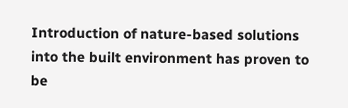Introduction of nature-based solutions into the built environment has proven to be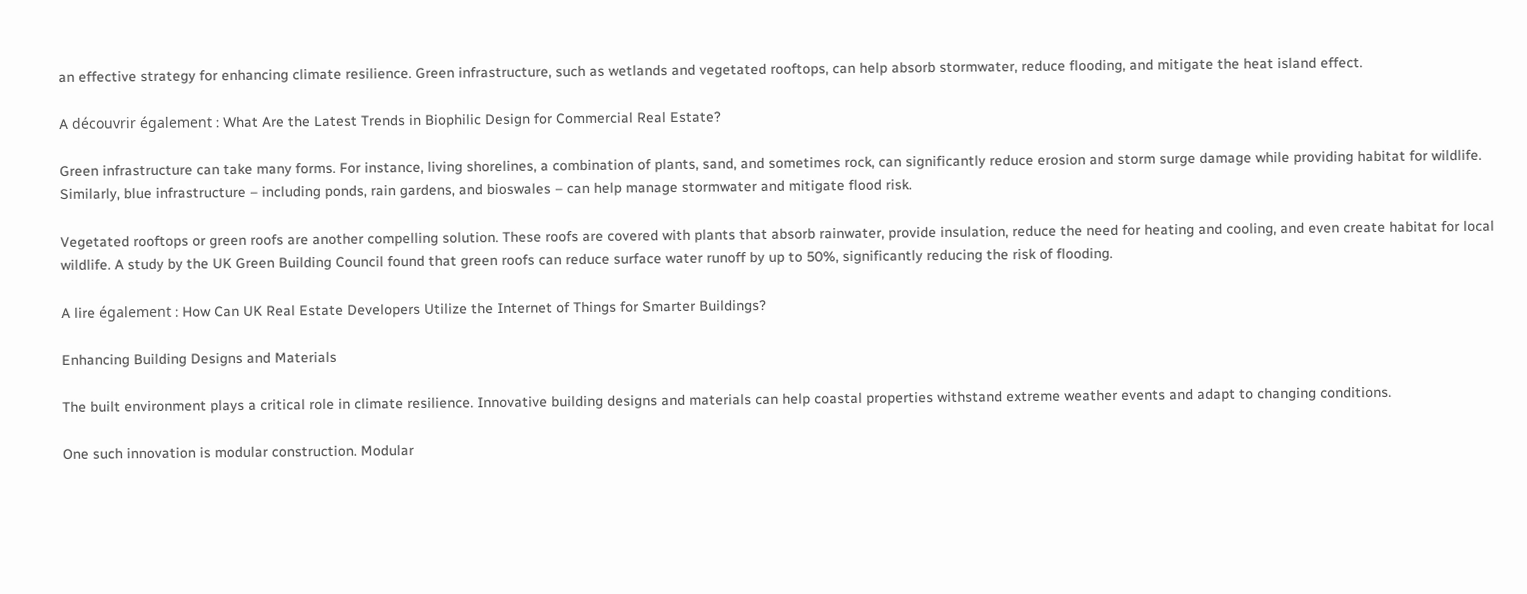an effective strategy for enhancing climate resilience. Green infrastructure, such as wetlands and vegetated rooftops, can help absorb stormwater, reduce flooding, and mitigate the heat island effect.

A découvrir également : What Are the Latest Trends in Biophilic Design for Commercial Real Estate?

Green infrastructure can take many forms. For instance, living shorelines, a combination of plants, sand, and sometimes rock, can significantly reduce erosion and storm surge damage while providing habitat for wildlife. Similarly, blue infrastructure – including ponds, rain gardens, and bioswales – can help manage stormwater and mitigate flood risk.

Vegetated rooftops or green roofs are another compelling solution. These roofs are covered with plants that absorb rainwater, provide insulation, reduce the need for heating and cooling, and even create habitat for local wildlife. A study by the UK Green Building Council found that green roofs can reduce surface water runoff by up to 50%, significantly reducing the risk of flooding.

A lire également : How Can UK Real Estate Developers Utilize the Internet of Things for Smarter Buildings?

Enhancing Building Designs and Materials

The built environment plays a critical role in climate resilience. Innovative building designs and materials can help coastal properties withstand extreme weather events and adapt to changing conditions.

One such innovation is modular construction. Modular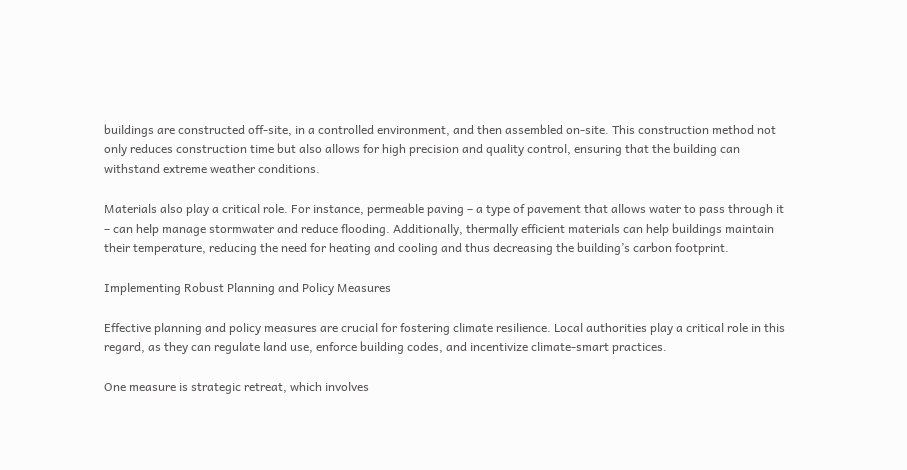buildings are constructed off-site, in a controlled environment, and then assembled on-site. This construction method not only reduces construction time but also allows for high precision and quality control, ensuring that the building can withstand extreme weather conditions.

Materials also play a critical role. For instance, permeable paving – a type of pavement that allows water to pass through it – can help manage stormwater and reduce flooding. Additionally, thermally efficient materials can help buildings maintain their temperature, reducing the need for heating and cooling and thus decreasing the building’s carbon footprint.

Implementing Robust Planning and Policy Measures

Effective planning and policy measures are crucial for fostering climate resilience. Local authorities play a critical role in this regard, as they can regulate land use, enforce building codes, and incentivize climate-smart practices.

One measure is strategic retreat, which involves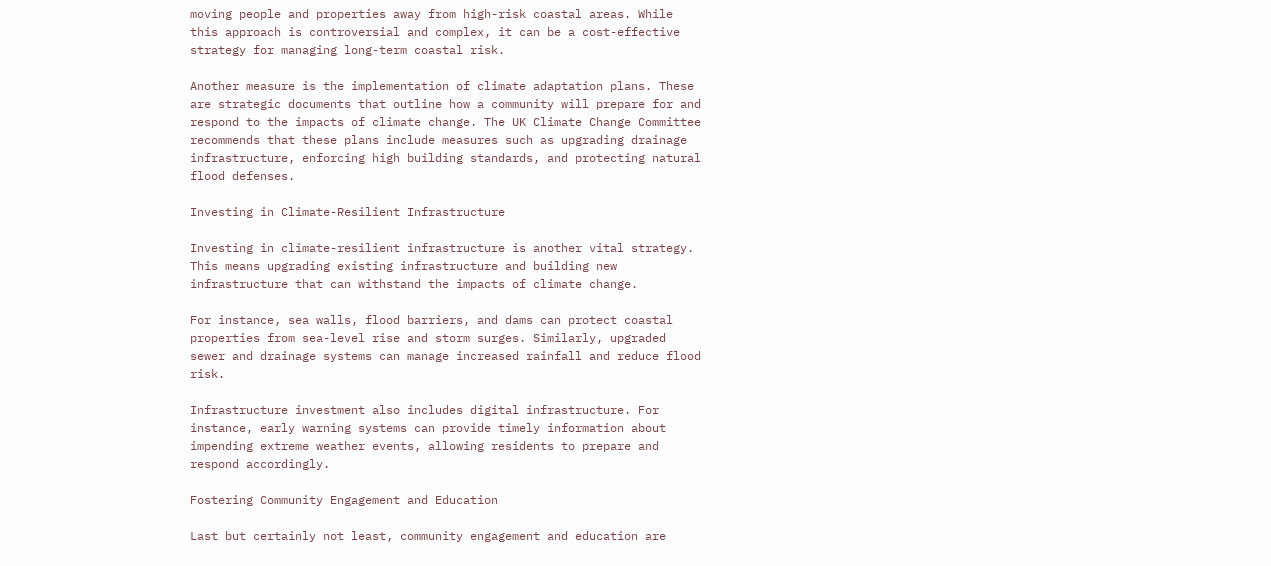moving people and properties away from high-risk coastal areas. While this approach is controversial and complex, it can be a cost-effective strategy for managing long-term coastal risk.

Another measure is the implementation of climate adaptation plans. These are strategic documents that outline how a community will prepare for and respond to the impacts of climate change. The UK Climate Change Committee recommends that these plans include measures such as upgrading drainage infrastructure, enforcing high building standards, and protecting natural flood defenses.

Investing in Climate-Resilient Infrastructure

Investing in climate-resilient infrastructure is another vital strategy. This means upgrading existing infrastructure and building new infrastructure that can withstand the impacts of climate change.

For instance, sea walls, flood barriers, and dams can protect coastal properties from sea-level rise and storm surges. Similarly, upgraded sewer and drainage systems can manage increased rainfall and reduce flood risk.

Infrastructure investment also includes digital infrastructure. For instance, early warning systems can provide timely information about impending extreme weather events, allowing residents to prepare and respond accordingly.

Fostering Community Engagement and Education

Last but certainly not least, community engagement and education are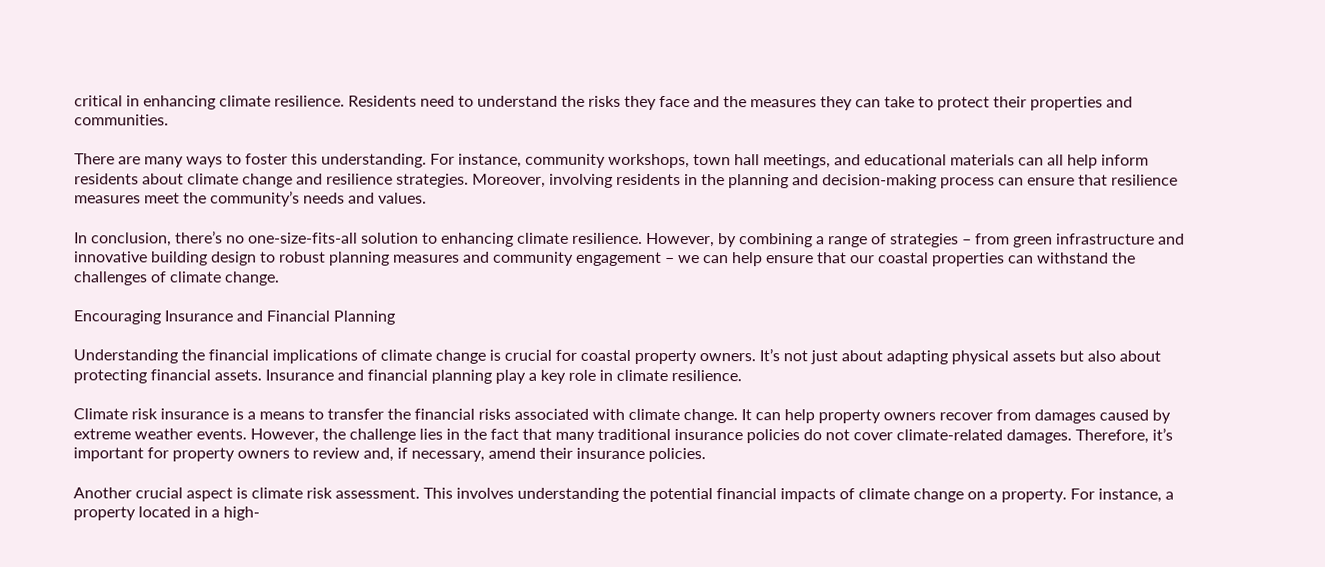critical in enhancing climate resilience. Residents need to understand the risks they face and the measures they can take to protect their properties and communities.

There are many ways to foster this understanding. For instance, community workshops, town hall meetings, and educational materials can all help inform residents about climate change and resilience strategies. Moreover, involving residents in the planning and decision-making process can ensure that resilience measures meet the community’s needs and values.

In conclusion, there’s no one-size-fits-all solution to enhancing climate resilience. However, by combining a range of strategies – from green infrastructure and innovative building design to robust planning measures and community engagement – we can help ensure that our coastal properties can withstand the challenges of climate change.

Encouraging Insurance and Financial Planning

Understanding the financial implications of climate change is crucial for coastal property owners. It’s not just about adapting physical assets but also about protecting financial assets. Insurance and financial planning play a key role in climate resilience.

Climate risk insurance is a means to transfer the financial risks associated with climate change. It can help property owners recover from damages caused by extreme weather events. However, the challenge lies in the fact that many traditional insurance policies do not cover climate-related damages. Therefore, it’s important for property owners to review and, if necessary, amend their insurance policies.

Another crucial aspect is climate risk assessment. This involves understanding the potential financial impacts of climate change on a property. For instance, a property located in a high-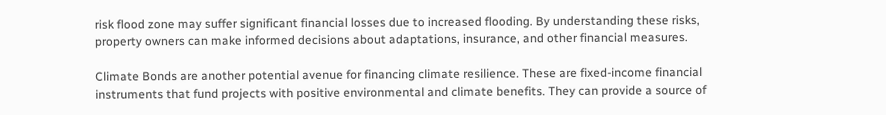risk flood zone may suffer significant financial losses due to increased flooding. By understanding these risks, property owners can make informed decisions about adaptations, insurance, and other financial measures.

Climate Bonds are another potential avenue for financing climate resilience. These are fixed-income financial instruments that fund projects with positive environmental and climate benefits. They can provide a source of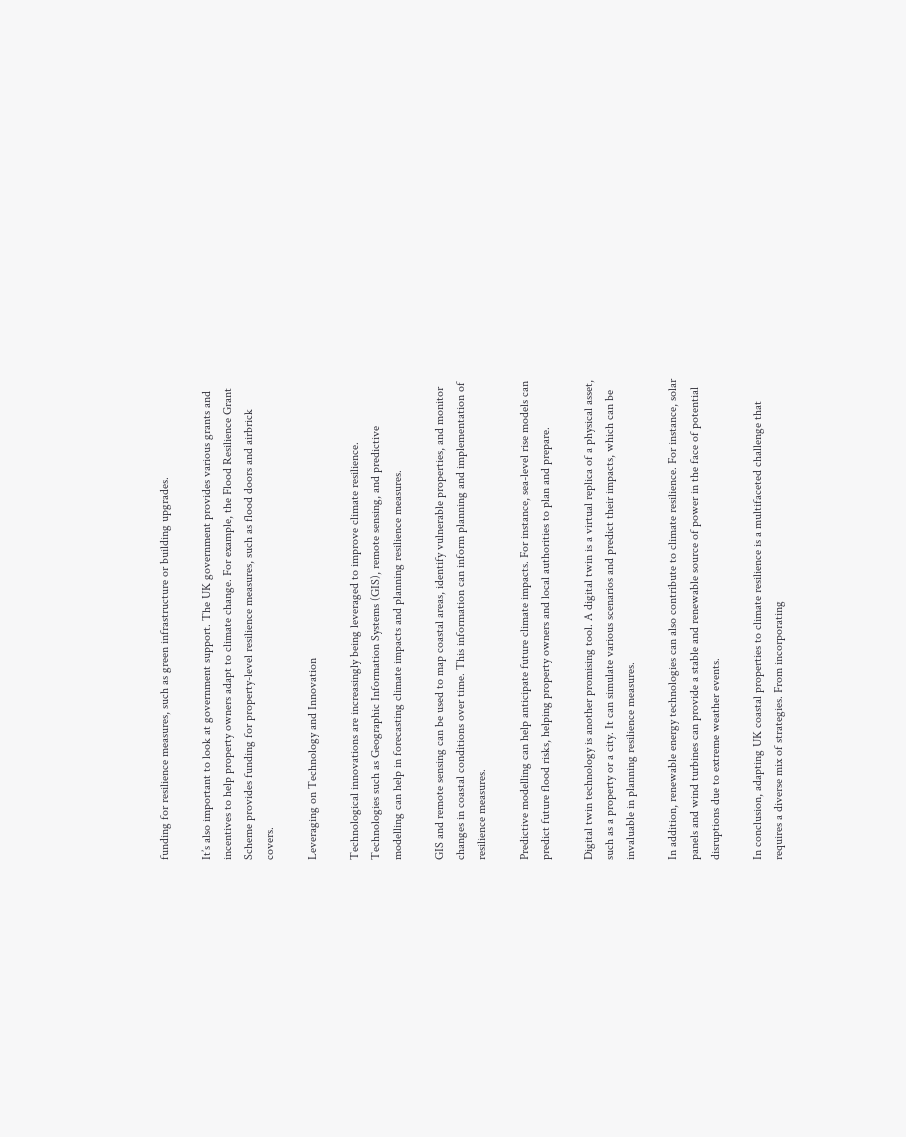funding for resilience measures, such as green infrastructure or building upgrades.

It’s also important to look at government support. The UK government provides various grants and incentives to help property owners adapt to climate change. For example, the Flood Resilience Grant Scheme provides funding for property-level resilience measures, such as flood doors and airbrick covers.

Leveraging on Technology and Innovation

Technological innovations are increasingly being leveraged to improve climate resilience. Technologies such as Geographic Information Systems (GIS), remote sensing, and predictive modelling can help in forecasting climate impacts and planning resilience measures.

GIS and remote sensing can be used to map coastal areas, identify vulnerable properties, and monitor changes in coastal conditions over time. This information can inform planning and implementation of resilience measures.

Predictive modelling can help anticipate future climate impacts. For instance, sea-level rise models can predict future flood risks, helping property owners and local authorities to plan and prepare.

Digital twin technology is another promising tool. A digital twin is a virtual replica of a physical asset, such as a property or a city. It can simulate various scenarios and predict their impacts, which can be invaluable in planning resilience measures.

In addition, renewable energy technologies can also contribute to climate resilience. For instance, solar panels and wind turbines can provide a stable and renewable source of power in the face of potential disruptions due to extreme weather events.

In conclusion, adapting UK coastal properties to climate resilience is a multifaceted challenge that requires a diverse mix of strategies. From incorporating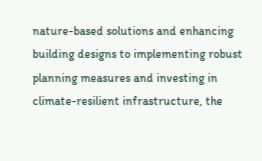nature-based solutions and enhancing building designs to implementing robust planning measures and investing in climate-resilient infrastructure, the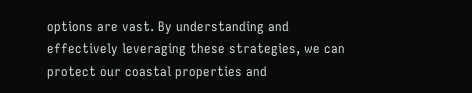options are vast. By understanding and effectively leveraging these strategies, we can protect our coastal properties and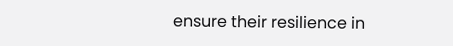ensure their resilience in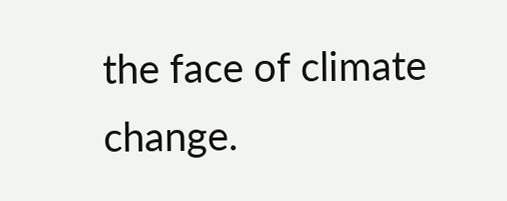the face of climate change.